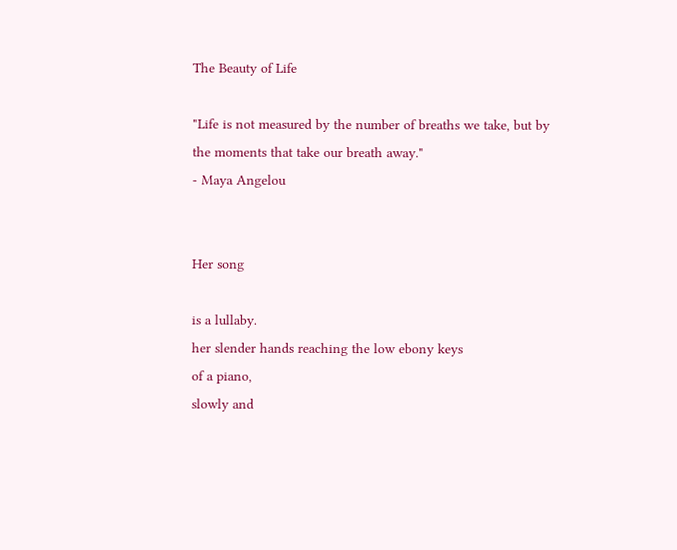The Beauty of Life

"Life is not measured by the number of breaths we take, but by the moments that take our breath away."
- Maya Angelou


Her song

is a lullaby.
her slender hands reaching the low ebony keys
of a piano,
slowly and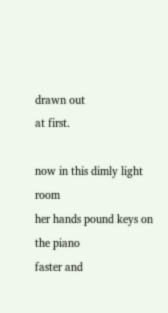drawn out
at first.

now in this dimly light room
her hands pound keys on the piano
faster and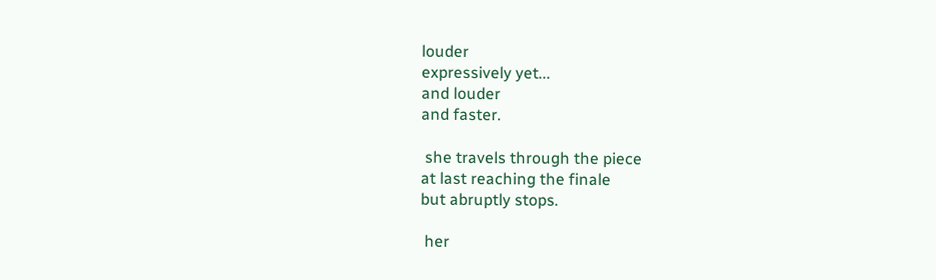louder
expressively yet...
and louder
and faster.

 she travels through the piece
at last reaching the finale
but abruptly stops.

 her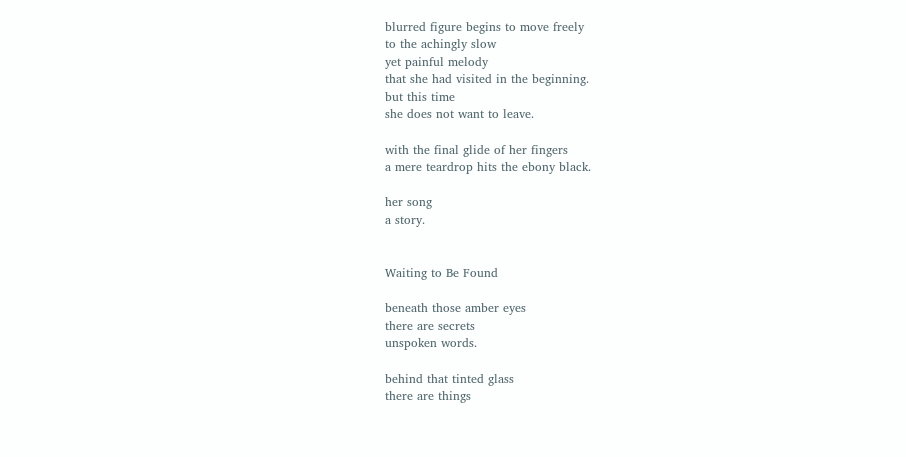blurred figure begins to move freely
to the achingly slow
yet painful melody
that she had visited in the beginning.
but this time
she does not want to leave.

with the final glide of her fingers
a mere teardrop hits the ebony black.

her song
a story.


Waiting to Be Found

beneath those amber eyes
there are secrets
unspoken words.

behind that tinted glass
there are things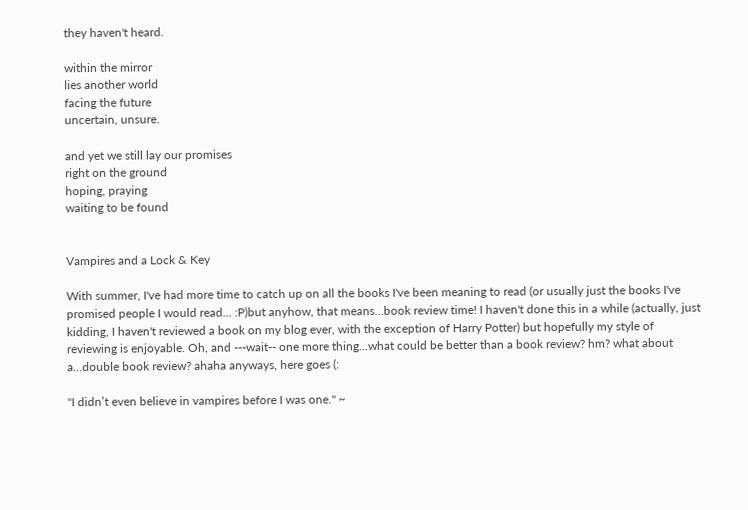they haven't heard.

within the mirror
lies another world
facing the future
uncertain, unsure.

and yet we still lay our promises
right on the ground
hoping, praying
waiting to be found


Vampires and a Lock & Key

With summer, I've had more time to catch up on all the books I've been meaning to read (or usually just the books I've promised people I would read... :P)but anyhow, that means...book review time! I haven't done this in a while (actually, just kidding, I haven't reviewed a book on my blog ever, with the exception of Harry Potter) but hopefully my style of reviewing is enjoyable. Oh, and ---wait-- one more thing...what could be better than a book review? hm? what about a...double book review? ahaha anyways, here goes (:

"I didn’t even believe in vampires before I was one." ~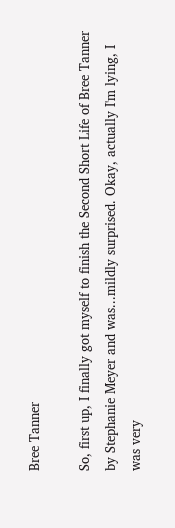Bree Tanner

So, first up, I finally got myself to finish the Second Short Life of Bree Tanner by Stephanie Meyer and was...mildly surprised. Okay, actually I'm lying, I was very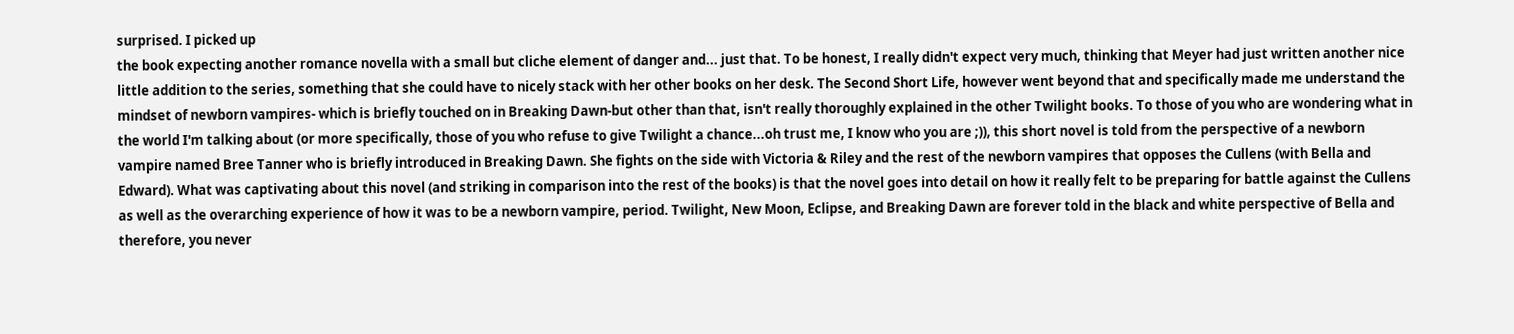surprised. I picked up
the book expecting another romance novella with a small but cliche element of danger and... just that. To be honest, I really didn't expect very much, thinking that Meyer had just written another nice little addition to the series, something that she could have to nicely stack with her other books on her desk. The Second Short Life, however went beyond that and specifically made me understand the mindset of newborn vampires- which is briefly touched on in Breaking Dawn-but other than that, isn't really thoroughly explained in the other Twilight books. To those of you who are wondering what in the world I'm talking about (or more specifically, those of you who refuse to give Twilight a chance...oh trust me, I know who you are ;)), this short novel is told from the perspective of a newborn vampire named Bree Tanner who is briefly introduced in Breaking Dawn. She fights on the side with Victoria & Riley and the rest of the newborn vampires that opposes the Cullens (with Bella and Edward). What was captivating about this novel (and striking in comparison into the rest of the books) is that the novel goes into detail on how it really felt to be preparing for battle against the Cullens as well as the overarching experience of how it was to be a newborn vampire, period. Twilight, New Moon, Eclipse, and Breaking Dawn are forever told in the black and white perspective of Bella and therefore, you never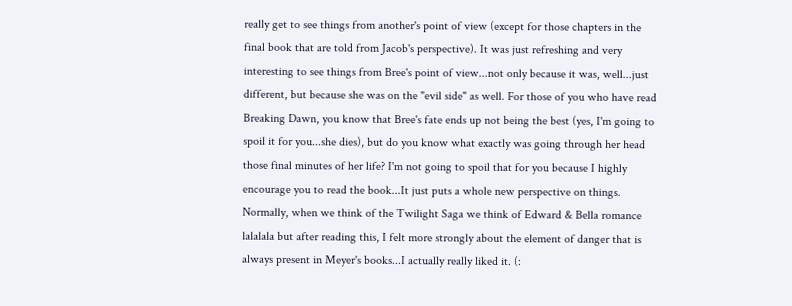really get to see things from another's point of view (except for those chapters in the final book that are told from Jacob's perspective). It was just refreshing and very interesting to see things from Bree's point of view...not only because it was, well...just different, but because she was on the "evil side" as well. For those of you who have read Breaking Dawn, you know that Bree's fate ends up not being the best (yes, I'm going to spoil it for you...she dies), but do you know what exactly was going through her head those final minutes of her life? I'm not going to spoil that for you because I highly encourage you to read the book...It just puts a whole new perspective on things. Normally, when we think of the Twilight Saga we think of Edward & Bella romance lalalala but after reading this, I felt more strongly about the element of danger that is always present in Meyer's books...I actually really liked it. (: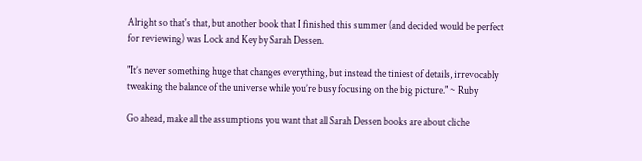Alright so that's that, but another book that I finished this summer (and decided would be perfect for reviewing) was Lock and Key by Sarah Dessen.

"It’s never something huge that changes everything, but instead the tiniest of details, irrevocably tweaking the balance of the universe while you’re busy focusing on the big picture." ~ Ruby

Go ahead, make all the assumptions you want that all Sarah Dessen books are about cliche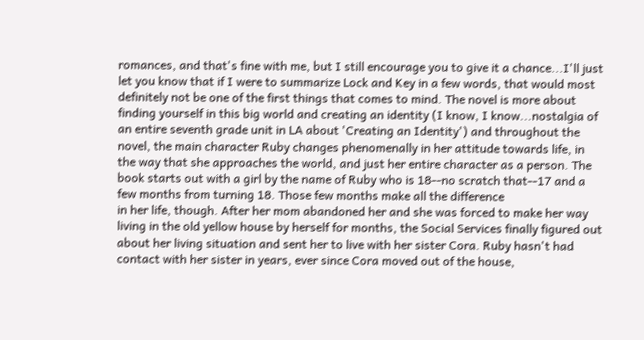romances, and that's fine with me, but I still encourage you to give it a chance...I'll just let you know that if I were to summarize Lock and Key in a few words, that would most definitely not be one of the first things that comes to mind. The novel is more about finding yourself in this big world and creating an identity (I know, I know...nostalgia of an entire seventh grade unit in LA about 'Creating an Identity') and throughout the novel, the main character Ruby changes phenomenally in her attitude towards life, in the way that she approaches the world, and just her entire character as a person. The book starts out with a girl by the name of Ruby who is 18--no scratch that--17 and a few months from turning 18. Those few months make all the difference
in her life, though. After her mom abandoned her and she was forced to make her way living in the old yellow house by herself for months, the Social Services finally figured out about her living situation and sent her to live with her sister Cora. Ruby hasn't had contact with her sister in years, ever since Cora moved out of the house,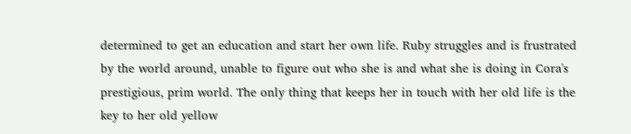determined to get an education and start her own life. Ruby struggles and is frustrated by the world around, unable to figure out who she is and what she is doing in Cora's prestigious, prim world. The only thing that keeps her in touch with her old life is the key to her old yellow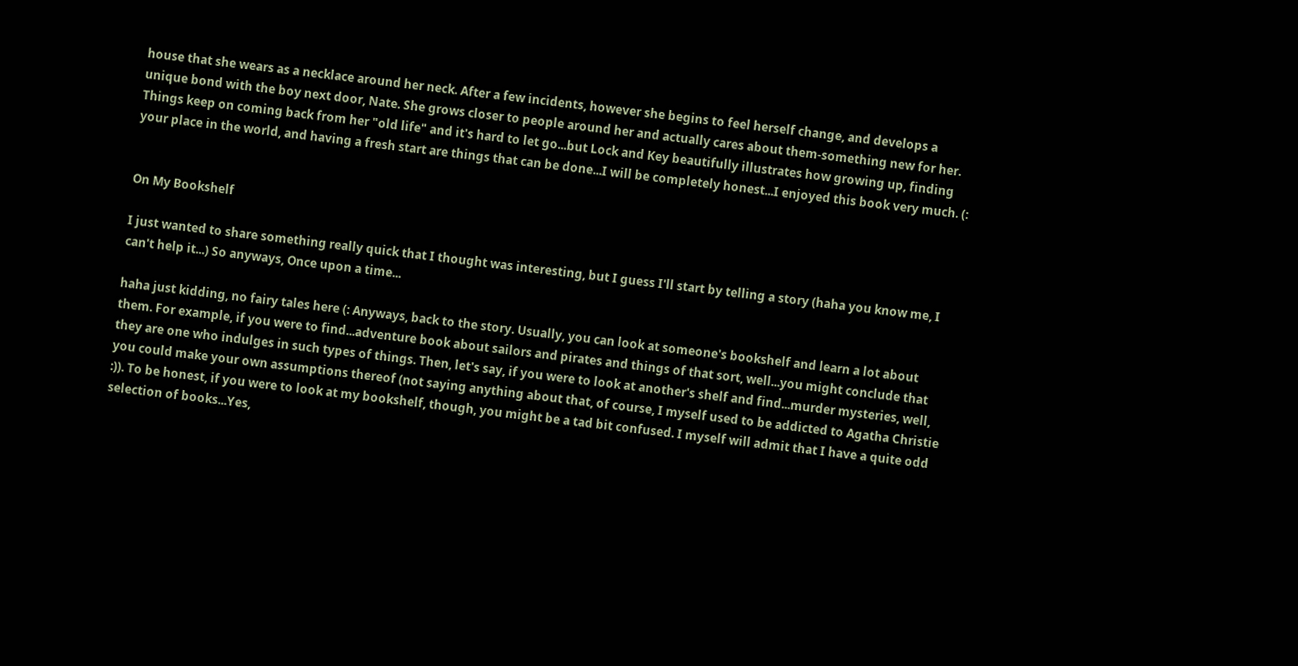house that she wears as a necklace around her neck. After a few incidents, however she begins to feel herself change, and develops a unique bond with the boy next door, Nate. She grows closer to people around her and actually cares about them-something new for her. Things keep on coming back from her "old life" and it's hard to let go...but Lock and Key beautifully illustrates how growing up, finding your place in the world, and having a fresh start are things that can be done...I will be completely honest...I enjoyed this book very much. (:


On My Bookshelf

I just wanted to share something really quick that I thought was interesting, but I guess I'll start by telling a story (haha you know me, I can't help it...) So anyways, Once upon a time...

haha just kidding, no fairy tales here (: Anyways, back to the story. Usually, you can look at someone's bookshelf and learn a lot about them. For example, if you were to find...adventure book about sailors and pirates and things of that sort, well...you might conclude that they are one who indulges in such types of things. Then, let's say, if you were to look at another's shelf and find...murder mysteries, well, you could make your own assumptions thereof (not saying anything about that, of course, I myself used to be addicted to Agatha Christie :)). To be honest, if you were to look at my bookshelf, though, you might be a tad bit confused. I myself will admit that I have a quite odd selection of books...Yes,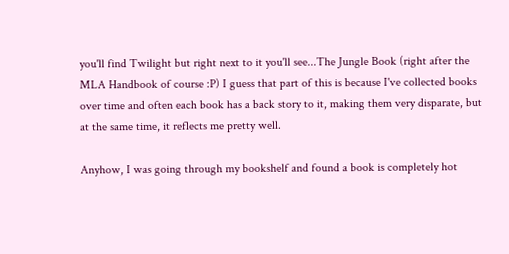you'll find Twilight but right next to it you'll see...The Jungle Book (right after the MLA Handbook of course :P) I guess that part of this is because I've collected books over time and often each book has a back story to it, making them very disparate, but at the same time, it reflects me pretty well.

Anyhow, I was going through my bookshelf and found a book is completely hot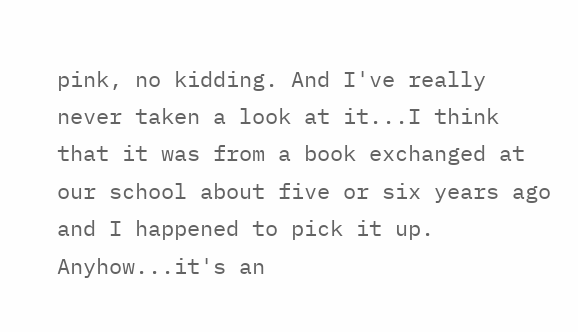pink, no kidding. And I've really never taken a look at it...I think that it was from a book exchanged at our school about five or six years ago and I happened to pick it up. Anyhow...it's an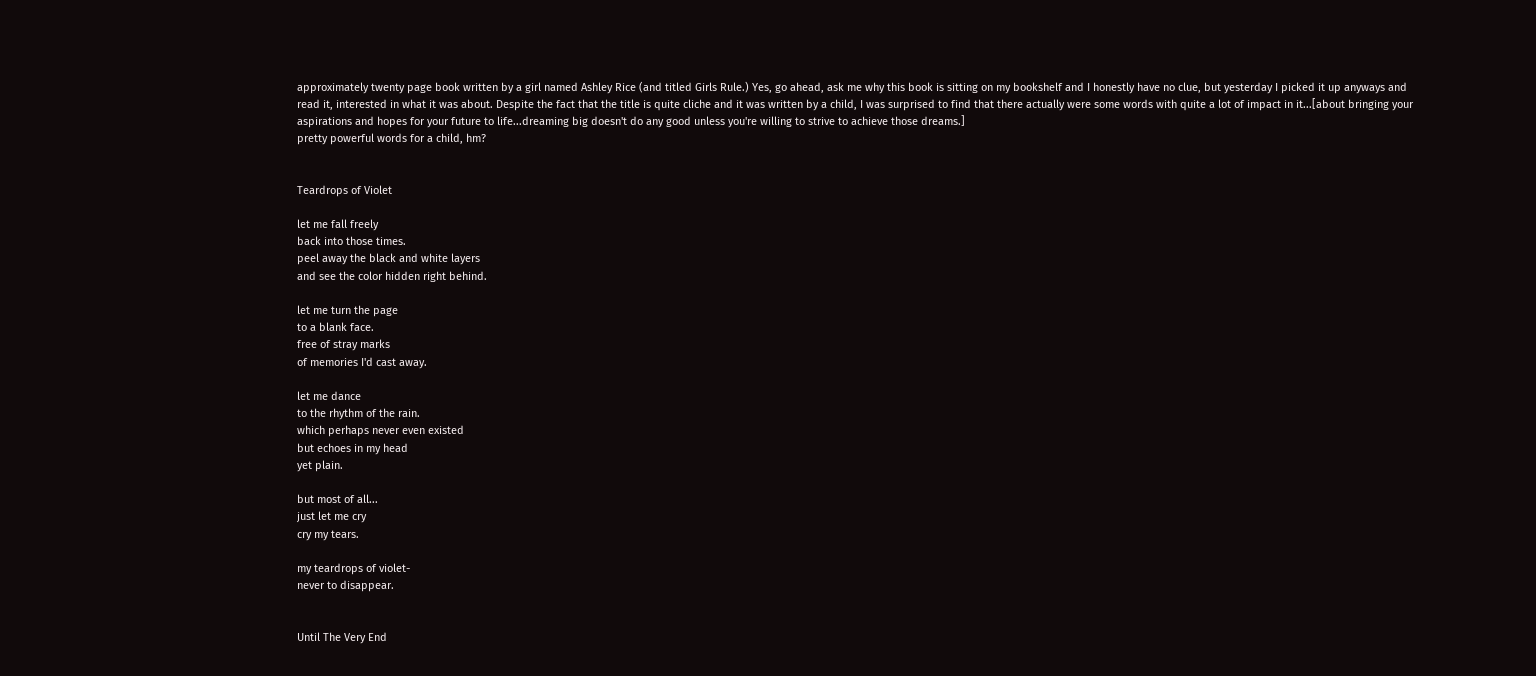approximately twenty page book written by a girl named Ashley Rice (and titled Girls Rule.) Yes, go ahead, ask me why this book is sitting on my bookshelf and I honestly have no clue, but yesterday I picked it up anyways and read it, interested in what it was about. Despite the fact that the title is quite cliche and it was written by a child, I was surprised to find that there actually were some words with quite a lot of impact in it...[about bringing your aspirations and hopes for your future to life...dreaming big doesn't do any good unless you're willing to strive to achieve those dreams.]
pretty powerful words for a child, hm?


Teardrops of Violet

let me fall freely
back into those times.
peel away the black and white layers
and see the color hidden right behind.

let me turn the page
to a blank face.
free of stray marks
of memories I'd cast away.

let me dance
to the rhythm of the rain.
which perhaps never even existed
but echoes in my head
yet plain.

but most of all...
just let me cry
cry my tears.

my teardrops of violet-
never to disappear.


Until The Very End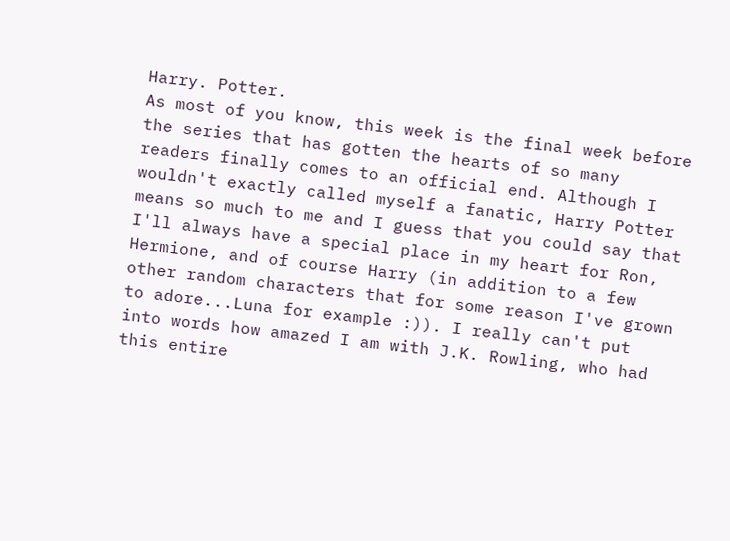Harry. Potter.
As most of you know, this week is the final week before the series that has gotten the hearts of so many readers finally comes to an official end. Although I wouldn't exactly called myself a fanatic, Harry Potter means so much to me and I guess that you could say that I'll always have a special place in my heart for Ron, Hermione, and of course Harry (in addition to a few other random characters that for some reason I've grown to adore...Luna for example :)). I really can't put into words how amazed I am with J.K. Rowling, who had this entire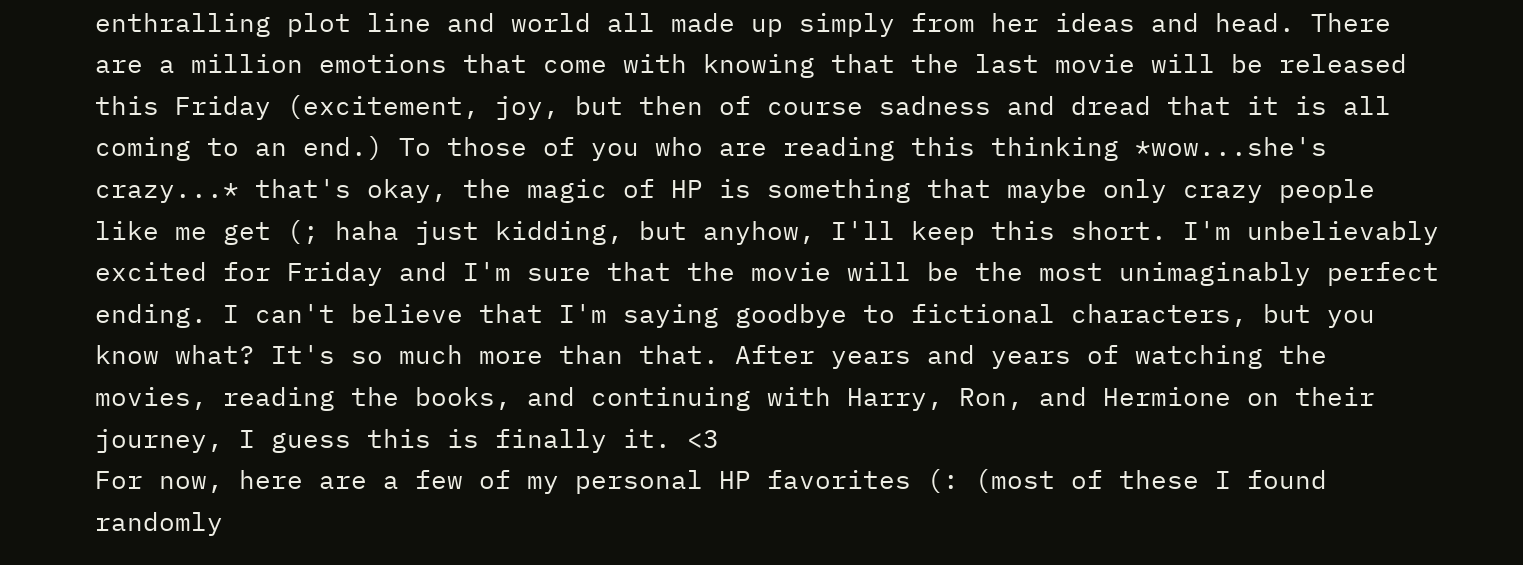enthralling plot line and world all made up simply from her ideas and head. There are a million emotions that come with knowing that the last movie will be released this Friday (excitement, joy, but then of course sadness and dread that it is all coming to an end.) To those of you who are reading this thinking *wow...she's crazy...* that's okay, the magic of HP is something that maybe only crazy people like me get (; haha just kidding, but anyhow, I'll keep this short. I'm unbelievably excited for Friday and I'm sure that the movie will be the most unimaginably perfect ending. I can't believe that I'm saying goodbye to fictional characters, but you know what? It's so much more than that. After years and years of watching the movies, reading the books, and continuing with Harry, Ron, and Hermione on their journey, I guess this is finally it. <3
For now, here are a few of my personal HP favorites (: (most of these I found randomly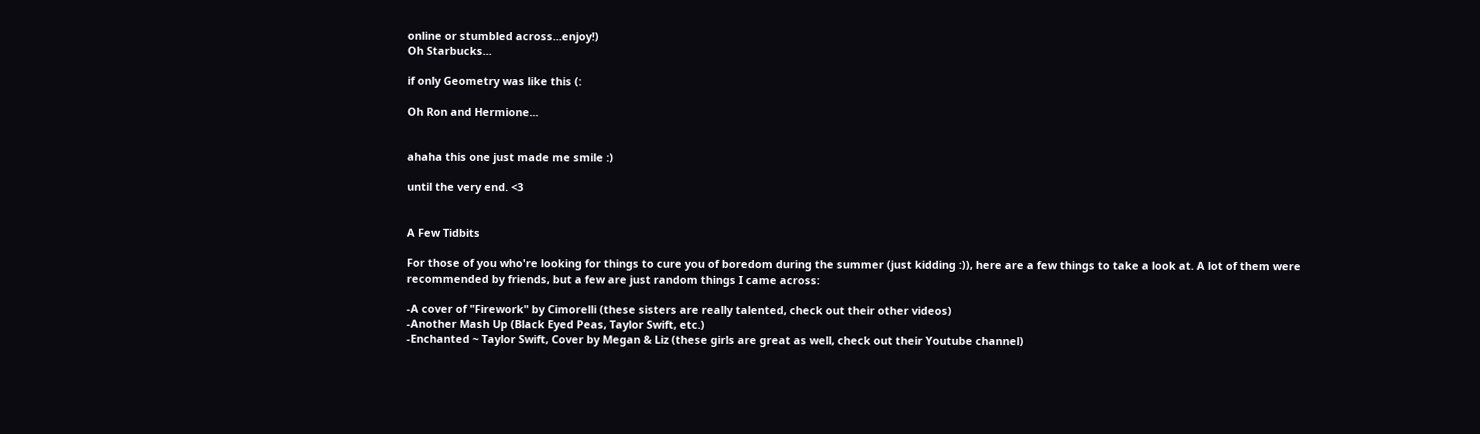online or stumbled across...enjoy!)
Oh Starbucks...

if only Geometry was like this (:

Oh Ron and Hermione...


ahaha this one just made me smile :)

until the very end. <3


A Few Tidbits

For those of you who're looking for things to cure you of boredom during the summer (just kidding :)), here are a few things to take a look at. A lot of them were recommended by friends, but a few are just random things I came across:

-A cover of "Firework" by Cimorelli (these sisters are really talented, check out their other videos)
-Another Mash Up (Black Eyed Peas, Taylor Swift, etc.)
-Enchanted ~ Taylor Swift, Cover by Megan & Liz (these girls are great as well, check out their Youtube channel)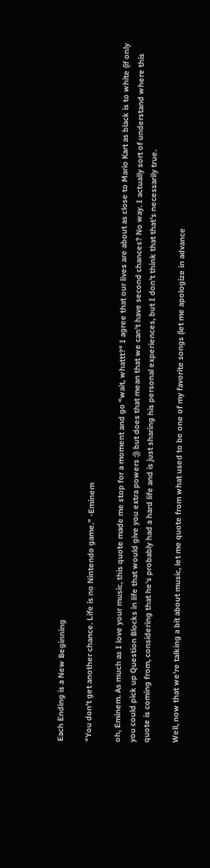Each Ending is a New Beginning

"You don't get another chance. Life is no Nintendo game." -Eminem

oh, Eminem. As much as I love your music, this quote made me stop for a moment and go "wait, whattt?" I agree that our lives are about as close to Mario Kart as black is to white (if only you could pick up Question Blocks in life that would give you extra powers :)) but does that mean that we can't have second chances? No way. I actually sort of understand where this quote is coming from, considering that he's probably had a hard life and is just sharing his personal experiences, but I don't think that that's necessarily true.

Well, now that we're talking a bit about music, let me quote from what used to be one of my favorite songs (let me apologize in advance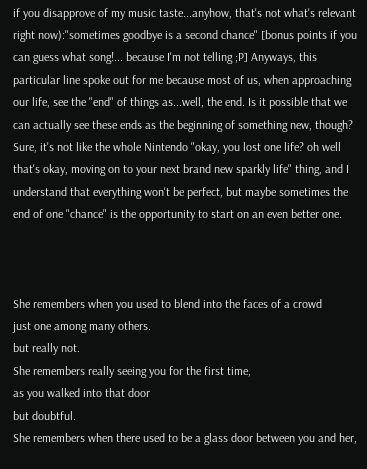if you disapprove of my music taste...anyhow, that's not what's relevant right now):"sometimes goodbye is a second chance" [bonus points if you can guess what song!... because I'm not telling ;P] Anyways, this particular line spoke out for me because most of us, when approaching our life, see the "end" of things as...well, the end. Is it possible that we can actually see these ends as the beginning of something new, though? Sure, it's not like the whole Nintendo "okay, you lost one life? oh well that's okay, moving on to your next brand new sparkly life" thing, and I understand that everything won't be perfect, but maybe sometimes the end of one "chance" is the opportunity to start on an even better one.



She remembers when you used to blend into the faces of a crowd
just one among many others.
but really not.
She remembers really seeing you for the first time,
as you walked into that door
but doubtful.
She remembers when there used to be a glass door between you and her,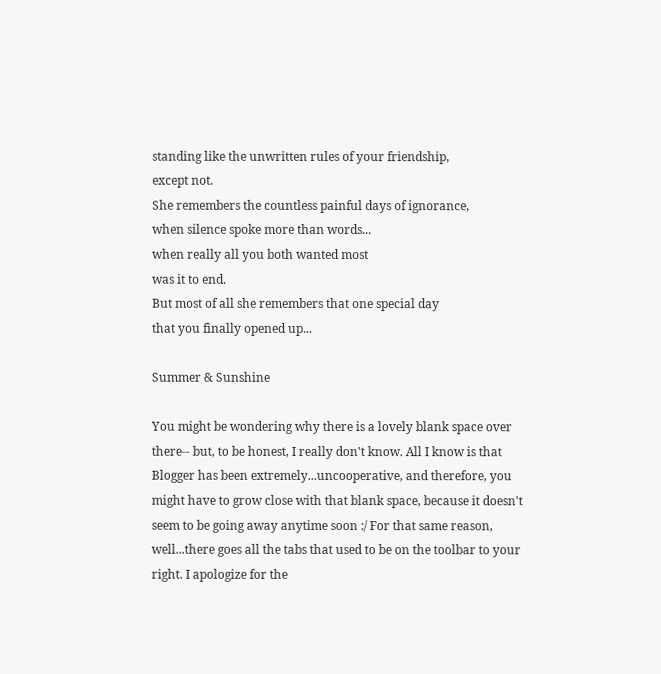standing like the unwritten rules of your friendship,
except not.
She remembers the countless painful days of ignorance,
when silence spoke more than words...
when really all you both wanted most
was it to end.
But most of all she remembers that one special day
that you finally opened up...

Summer & Sunshine

You might be wondering why there is a lovely blank space over there-- but, to be honest, I really don't know. All I know is that Blogger has been extremely...uncooperative, and therefore, you might have to grow close with that blank space, because it doesn't seem to be going away anytime soon :/ For that same reason, well...there goes all the tabs that used to be on the toolbar to your right. I apologize for the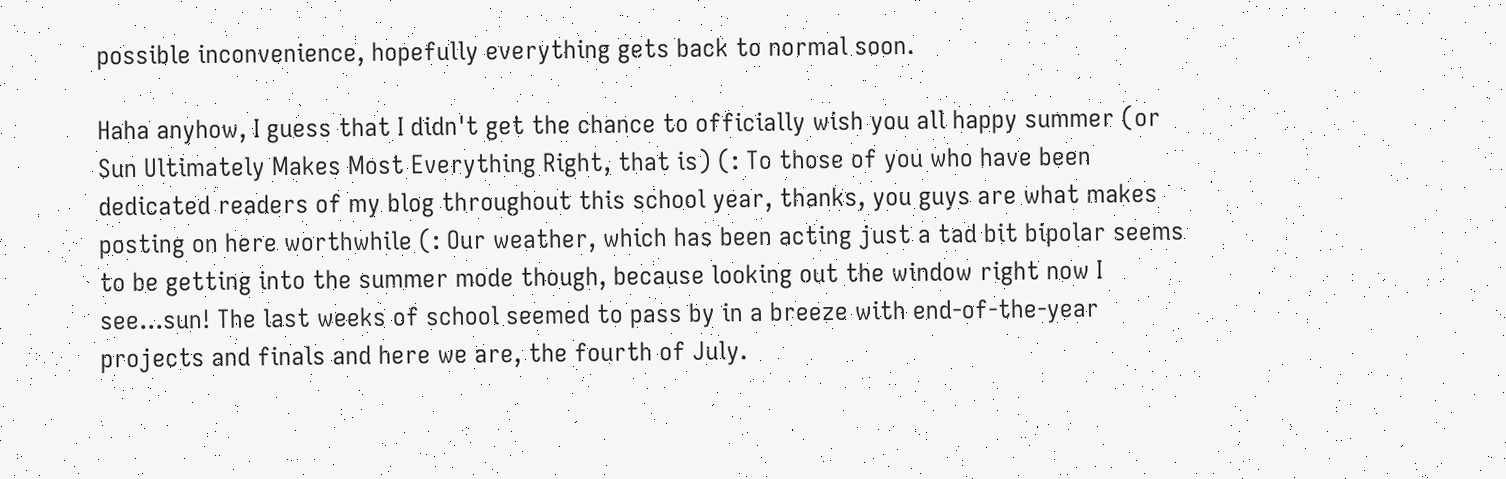possible inconvenience, hopefully everything gets back to normal soon.

Haha anyhow, I guess that I didn't get the chance to officially wish you all happy summer (or Sun Ultimately Makes Most Everything Right, that is) (: To those of you who have been dedicated readers of my blog throughout this school year, thanks, you guys are what makes posting on here worthwhile (: Our weather, which has been acting just a tad bit bipolar seems to be getting into the summer mode though, because looking out the window right now I see...sun! The last weeks of school seemed to pass by in a breeze with end-of-the-year projects and finals and here we are, the fourth of July.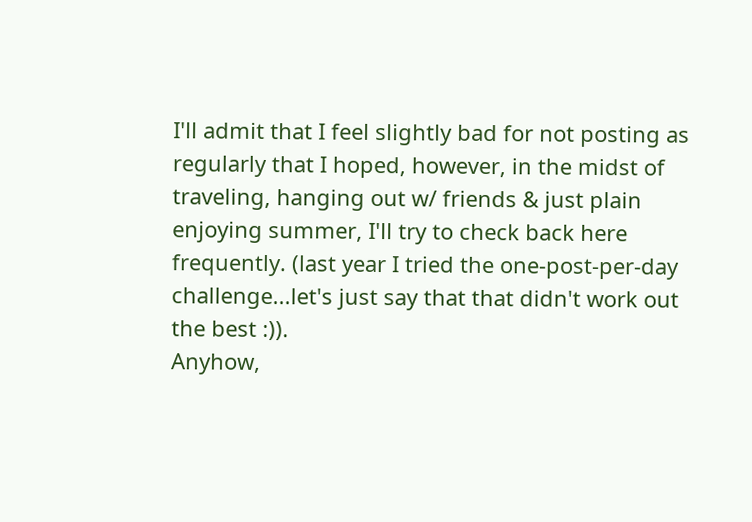I'll admit that I feel slightly bad for not posting as regularly that I hoped, however, in the midst of traveling, hanging out w/ friends & just plain enjoying summer, I'll try to check back here frequently. (last year I tried the one-post-per-day challenge...let's just say that that didn't work out the best :)).
Anyhow,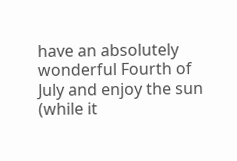have an absolutely wonderful Fourth of July and enjoy the sun (while it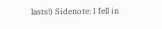lasts!) Sidenote: I fell in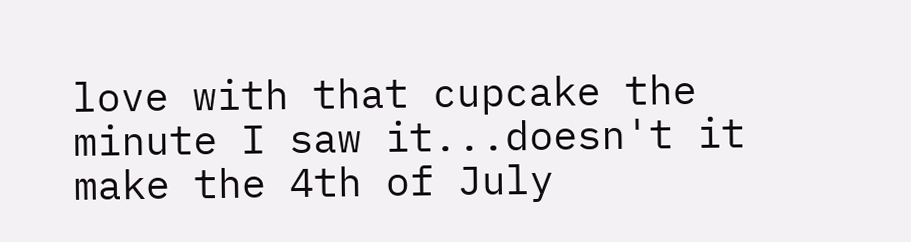love with that cupcake the minute I saw it...doesn't it make the 4th of July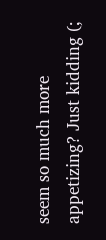seem so much more appetizing? Just kidding (;